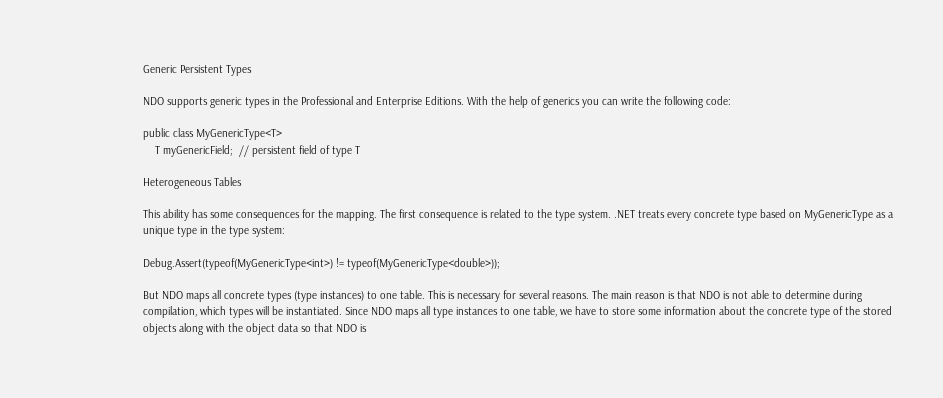Generic Persistent Types

NDO supports generic types in the Professional and Enterprise Editions. With the help of generics you can write the following code:

public class MyGenericType<T>
    T myGenericField;  // persistent field of type T

Heterogeneous Tables

This ability has some consequences for the mapping. The first consequence is related to the type system. .NET treats every concrete type based on MyGenericType as a unique type in the type system:

Debug.Assert(typeof(MyGenericType<int>) != typeof(MyGenericType<double>));

But NDO maps all concrete types (type instances) to one table. This is necessary for several reasons. The main reason is that NDO is not able to determine during compilation, which types will be instantiated. Since NDO maps all type instances to one table, we have to store some information about the concrete type of the stored objects along with the object data so that NDO is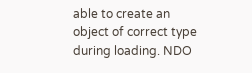able to create an object of correct type during loading. NDO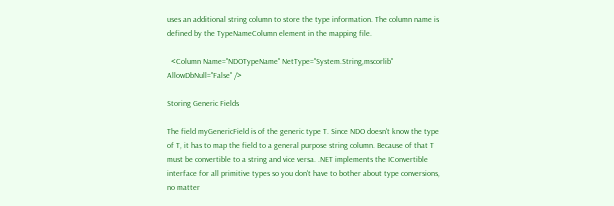uses an additional string column to store the type information. The column name is defined by the TypeNameColumn element in the mapping file.

  <Column Name="NDOTypeName" NetType="System.String,mscorlib" AllowDbNull="False" />

Storing Generic Fields

The field myGenericField is of the generic type T. Since NDO doesn't know the type of T, it has to map the field to a general purpose string column. Because of that T must be convertible to a string and vice versa. .NET implements the IConvertible interface for all primitive types so you don't have to bother about type conversions, no matter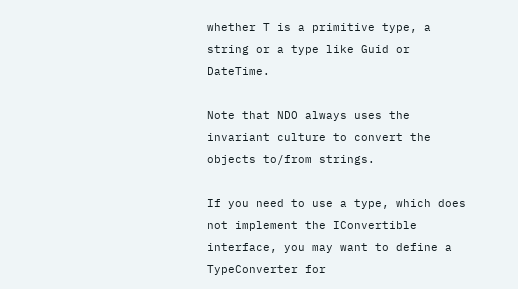whether T is a primitive type, a string or a type like Guid or DateTime.

Note that NDO always uses the invariant culture to convert the objects to/from strings.

If you need to use a type, which does not implement the IConvertible interface, you may want to define a TypeConverter for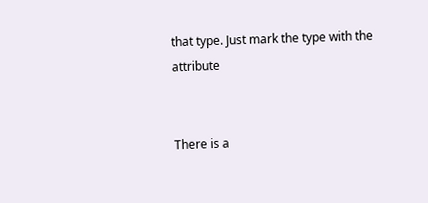that type. Just mark the type with the attribute


There is a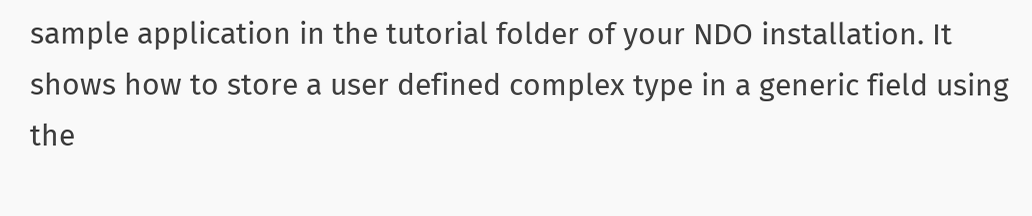sample application in the tutorial folder of your NDO installation. It shows how to store a user defined complex type in a generic field using the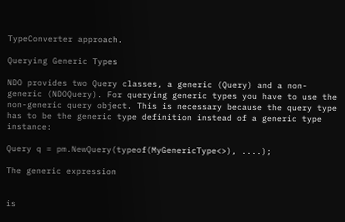TypeConverter approach.

Querying Generic Types

NDO provides two Query classes, a generic (Query) and a non-generic (NDOQuery). For querying generic types you have to use the non-generic query object. This is necessary because the query type has to be the generic type definition instead of a generic type instance:

Query q = pm.NewQuery(typeof(MyGenericType<>), ....);

The generic expression


is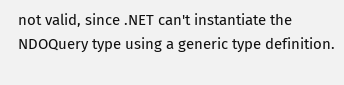not valid, since .NET can't instantiate the NDOQuery type using a generic type definition.